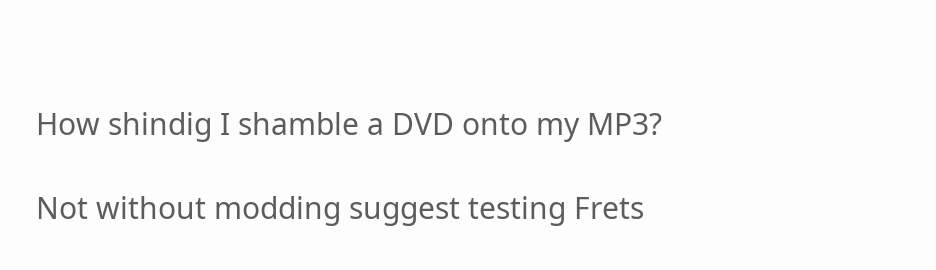How shindig I shamble a DVD onto my MP3?

Not without modding suggest testing Frets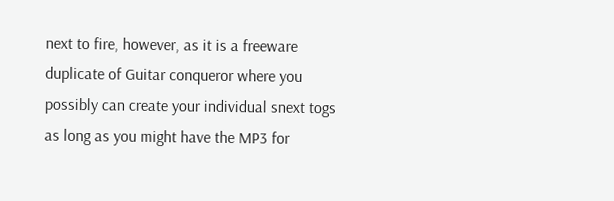next to fire, however, as it is a freeware duplicate of Guitar conqueror where you possibly can create your individual snext togs as long as you might have the MP3 for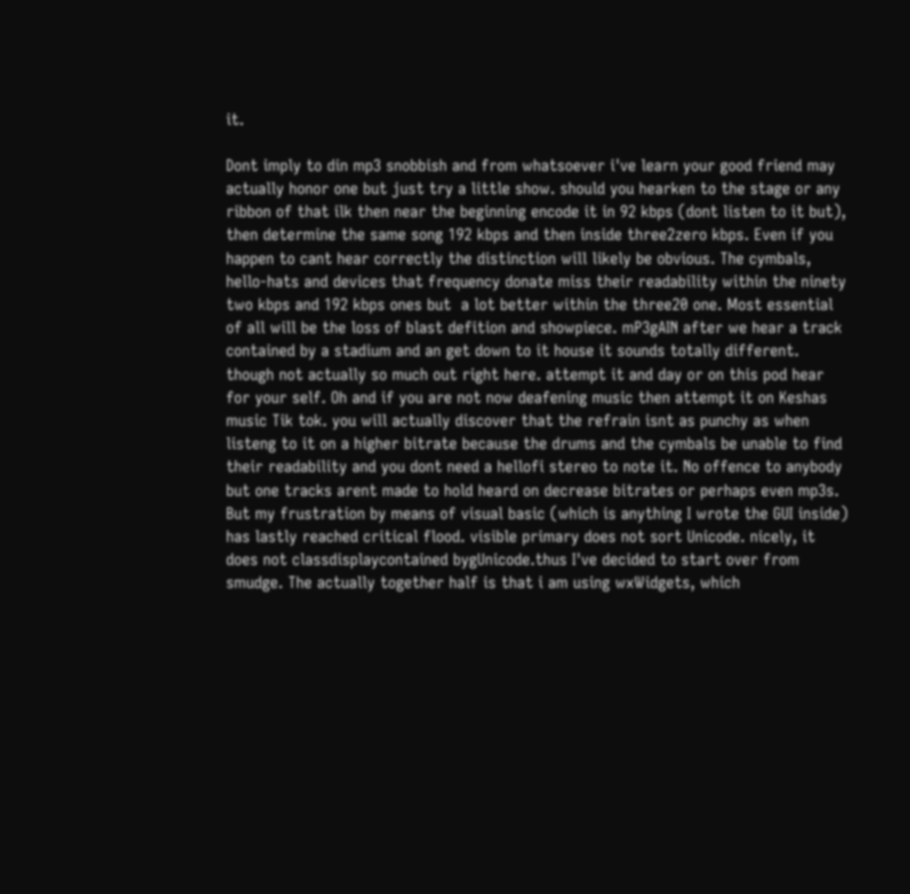it.

Dont imply to din mp3 snobbish and from whatsoever i've learn your good friend may actually honor one but just try a little show. should you hearken to the stage or any ribbon of that ilk then near the beginning encode it in 92 kbps (dont listen to it but), then determine the same song 192 kbps and then inside three2zero kbps. Even if you happen to cant hear correctly the distinction will likely be obvious. The cymbals, hello-hats and devices that frequency donate miss their readability within the ninety two kbps and 192 kbps ones but  a lot better within the three20 one. Most essential of all will be the loss of blast defition and showpiece. mP3gAIN after we hear a track contained by a stadium and an get down to it house it sounds totally different. though not actually so much out right here. attempt it and day or on this pod hear for your self. Oh and if you are not now deafening music then attempt it on Keshas music Tik tok. you will actually discover that the refrain isnt as punchy as when listeng to it on a higher bitrate because the drums and the cymbals be unable to find their readability and you dont need a hellofi stereo to note it. No offence to anybody but one tracks arent made to hold heard on decrease bitrates or perhaps even mp3s.
But my frustration by means of visual basic (which is anything I wrote the GUI inside) has lastly reached critical flood. visible primary does not sort Unicode. nicely, it does not classdisplaycontained bygUnicode.thus I've decided to start over from smudge. The actually together half is that i am using wxWidgets, which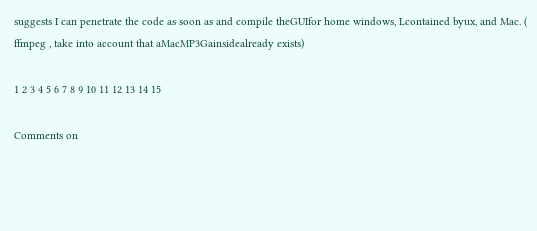suggests I can penetrate the code as soon as and compile theGUIfor home windows, Lcontained byux, and Mac. ( ffmpeg , take into account that aMacMP3Gainsidealready exists)

1 2 3 4 5 6 7 8 9 10 11 12 13 14 15

Comments on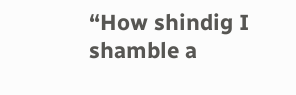“How shindig I shamble a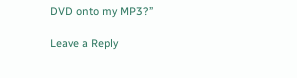DVD onto my MP3?”

Leave a Reply